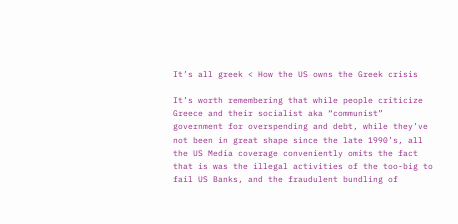It’s all greek < How the US owns the Greek crisis

It’s worth remembering that while people criticize Greece and their socialist aka “communist” government for overspending and debt, while they’ve not been in great shape since the late 1990’s, all the US Media coverage conveniently omits the fact that is was the illegal activities of the too-big to fail US Banks, and the fraudulent bundling of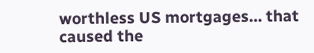worthless US mortgages… that caused the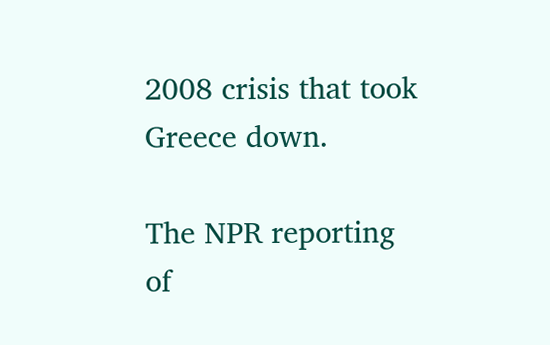2008 crisis that took Greece down.

The NPR reporting of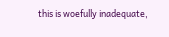this is woefully inadequate,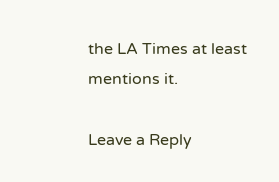the LA Times at least mentions it.

Leave a Reply